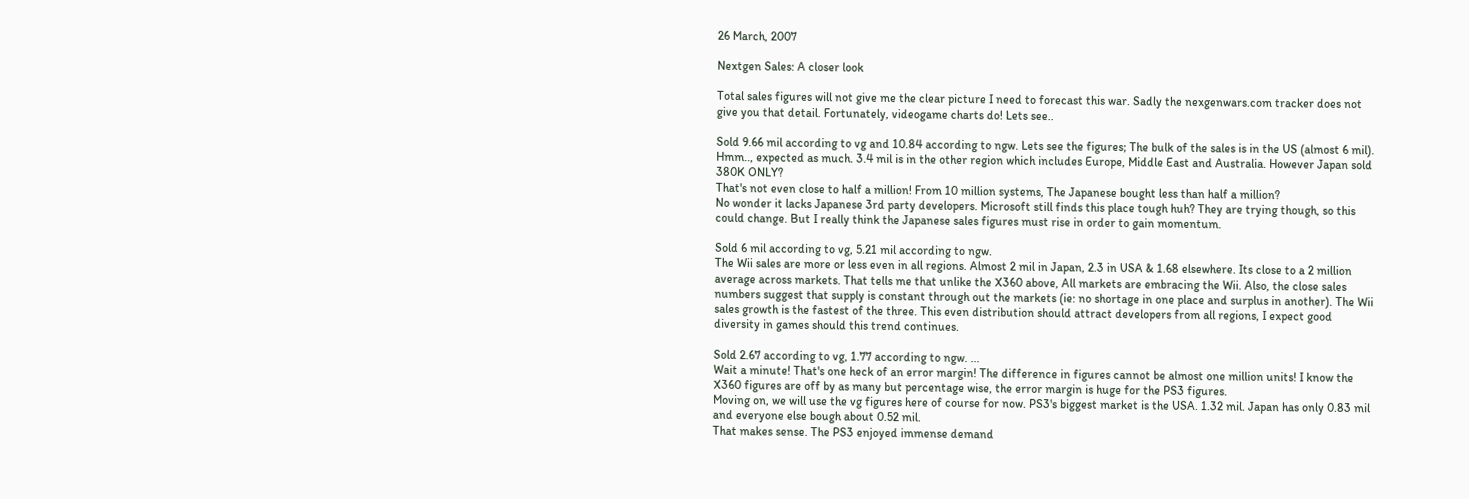26 March, 2007

Nextgen Sales: A closer look

Total sales figures will not give me the clear picture I need to forecast this war. Sadly the nexgenwars.com tracker does not give you that detail. Fortunately, videogame charts do! Lets see..

Sold 9.66 mil according to vg and 10.84 according to ngw. Lets see the figures; The bulk of the sales is in the US (almost 6 mil). Hmm.., expected as much. 3.4 mil is in the other region which includes Europe, Middle East and Australia. However Japan sold 380K ONLY?
That's not even close to half a million! From 10 million systems, The Japanese bought less than half a million?
No wonder it lacks Japanese 3rd party developers. Microsoft still finds this place tough huh? They are trying though, so this could change. But I really think the Japanese sales figures must rise in order to gain momentum.

Sold 6 mil according to vg, 5.21 mil according to ngw.
The Wii sales are more or less even in all regions. Almost 2 mil in Japan, 2.3 in USA & 1.68 elsewhere. Its close to a 2 million average across markets. That tells me that unlike the X360 above, All markets are embracing the Wii. Also, the close sales numbers suggest that supply is constant through out the markets (ie: no shortage in one place and surplus in another). The Wii sales growth is the fastest of the three. This even distribution should attract developers from all regions, I expect good diversity in games should this trend continues.

Sold 2.67 according to vg, 1.77 according to ngw. ...
Wait a minute! That's one heck of an error margin! The difference in figures cannot be almost one million units! I know the X360 figures are off by as many but percentage wise, the error margin is huge for the PS3 figures.
Moving on, we will use the vg figures here of course for now. PS3's biggest market is the USA. 1.32 mil. Japan has only 0.83 mil and everyone else bough about 0.52 mil.
That makes sense. The PS3 enjoyed immense demand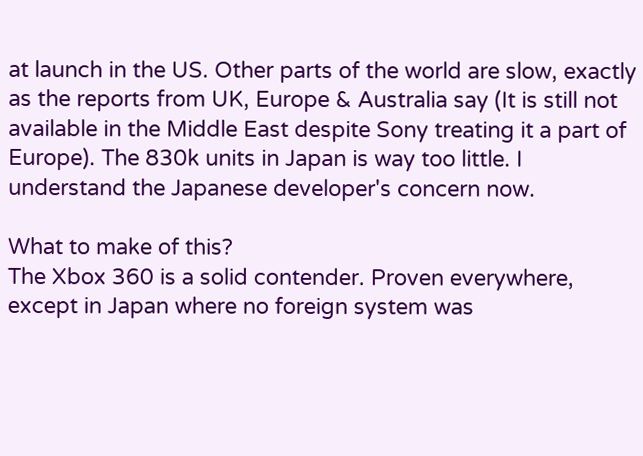at launch in the US. Other parts of the world are slow, exactly as the reports from UK, Europe & Australia say (It is still not available in the Middle East despite Sony treating it a part of Europe). The 830k units in Japan is way too little. I understand the Japanese developer's concern now.

What to make of this?
The Xbox 360 is a solid contender. Proven everywhere, except in Japan where no foreign system was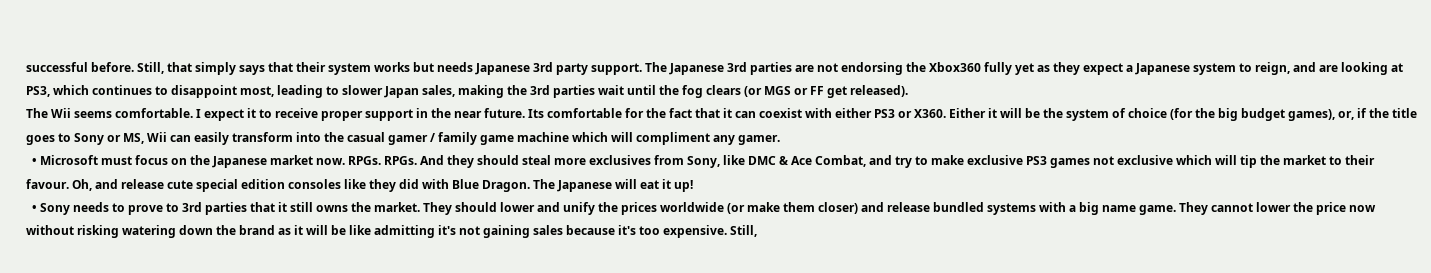successful before. Still, that simply says that their system works but needs Japanese 3rd party support. The Japanese 3rd parties are not endorsing the Xbox360 fully yet as they expect a Japanese system to reign, and are looking at PS3, which continues to disappoint most, leading to slower Japan sales, making the 3rd parties wait until the fog clears (or MGS or FF get released).
The Wii seems comfortable. I expect it to receive proper support in the near future. Its comfortable for the fact that it can coexist with either PS3 or X360. Either it will be the system of choice (for the big budget games), or, if the title goes to Sony or MS, Wii can easily transform into the casual gamer / family game machine which will compliment any gamer.
  • Microsoft must focus on the Japanese market now. RPGs. RPGs. And they should steal more exclusives from Sony, like DMC & Ace Combat, and try to make exclusive PS3 games not exclusive which will tip the market to their favour. Oh, and release cute special edition consoles like they did with Blue Dragon. The Japanese will eat it up!
  • Sony needs to prove to 3rd parties that it still owns the market. They should lower and unify the prices worldwide (or make them closer) and release bundled systems with a big name game. They cannot lower the price now without risking watering down the brand as it will be like admitting it's not gaining sales because it's too expensive. Still,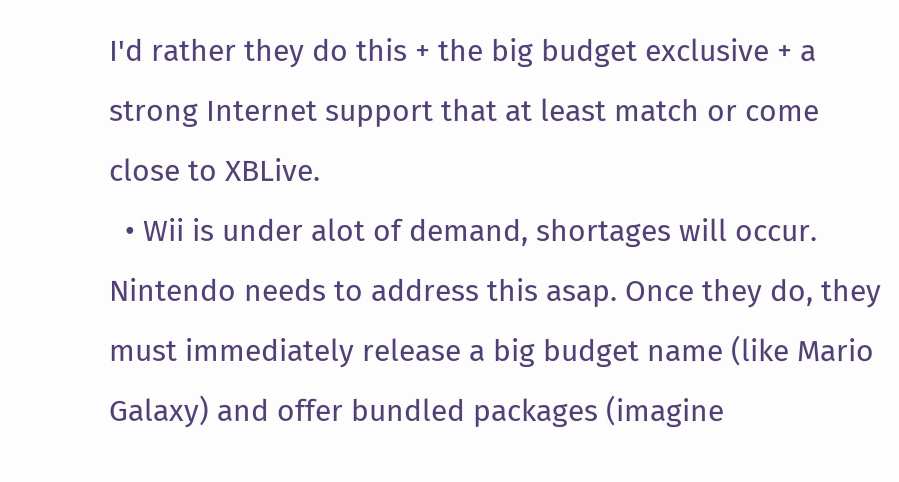I'd rather they do this + the big budget exclusive + a strong Internet support that at least match or come close to XBLive.
  • Wii is under alot of demand, shortages will occur. Nintendo needs to address this asap. Once they do, they must immediately release a big budget name (like Mario Galaxy) and offer bundled packages (imagine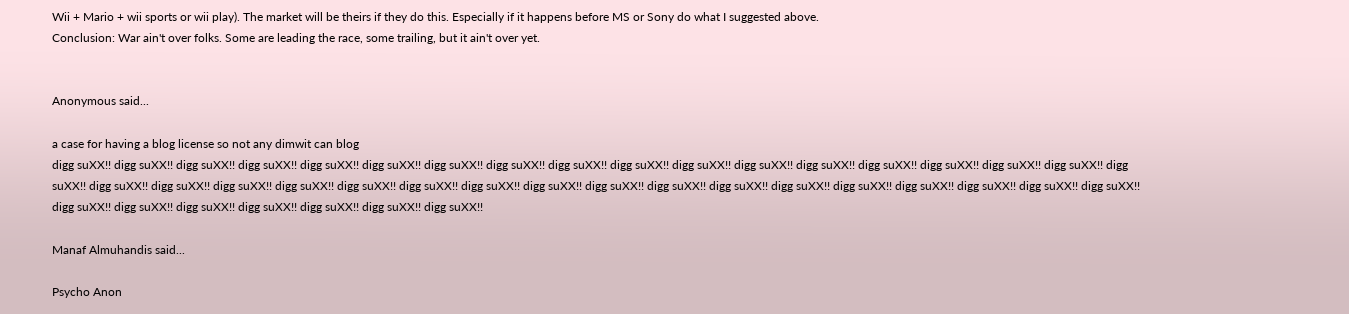Wii + Mario + wii sports or wii play). The market will be theirs if they do this. Especially if it happens before MS or Sony do what I suggested above.
Conclusion: War ain't over folks. Some are leading the race, some trailing, but it ain't over yet.


Anonymous said...

a case for having a blog license so not any dimwit can blog
digg suXX!! digg suXX!! digg suXX!! digg suXX!! digg suXX!! digg suXX!! digg suXX!! digg suXX!! digg suXX!! digg suXX!! digg suXX!! digg suXX!! digg suXX!! digg suXX!! digg suXX!! digg suXX!! digg suXX!! digg suXX!! digg suXX!! digg suXX!! digg suXX!! digg suXX!! digg suXX!! digg suXX!! digg suXX!! digg suXX!! digg suXX!! digg suXX!! digg suXX!! digg suXX!! digg suXX!! digg suXX!! digg suXX!! digg suXX!! digg suXX!! digg suXX!! digg suXX!! digg suXX!! digg suXX!! digg suXX!! digg suXX!! digg suXX!!

Manaf Almuhandis said...

Psycho Anon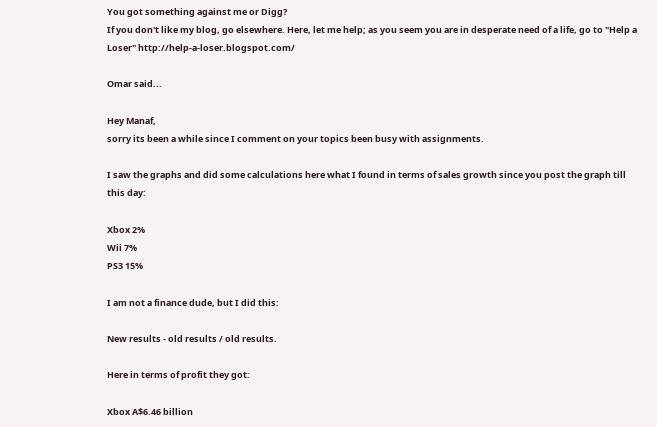You got something against me or Digg?
If you don't like my blog, go elsewhere. Here, let me help; as you seem you are in desperate need of a life, go to "Help a Loser" http://help-a-loser.blogspot.com/

Omar said...

Hey Manaf,
sorry its been a while since I comment on your topics been busy with assignments.

I saw the graphs and did some calculations here what I found in terms of sales growth since you post the graph till this day:

Xbox 2%
Wii 7%
PS3 15%

I am not a finance dude, but I did this:

New results - old results / old results.

Here in terms of profit they got:

Xbox A$6.46 billion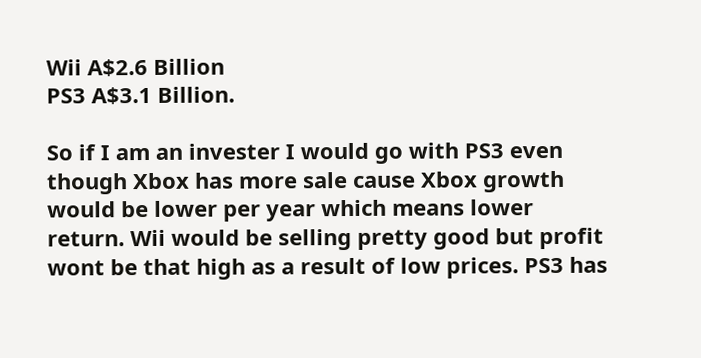Wii A$2.6 Billion
PS3 A$3.1 Billion.

So if I am an invester I would go with PS3 even though Xbox has more sale cause Xbox growth would be lower per year which means lower return. Wii would be selling pretty good but profit wont be that high as a result of low prices. PS3 has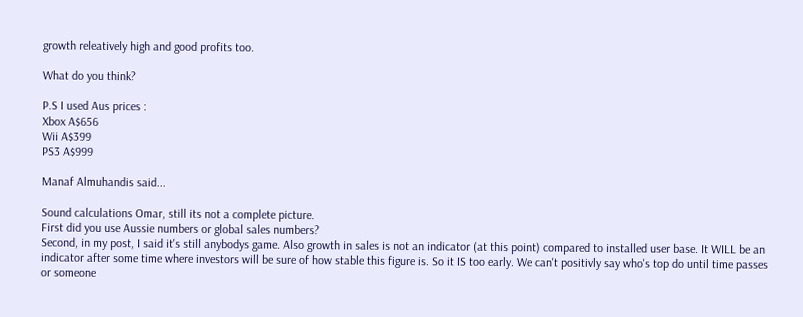growth releatively high and good profits too.

What do you think?

P.S I used Aus prices :
Xbox A$656
Wii A$399
PS3 A$999

Manaf Almuhandis said...

Sound calculations Omar, still its not a complete picture.
First did you use Aussie numbers or global sales numbers?
Second, in my post, I said it's still anybodys game. Also growth in sales is not an indicator (at this point) compared to installed user base. It WILL be an indicator after some time where investors will be sure of how stable this figure is. So it IS too early. We can't positivly say who's top do until time passes or someone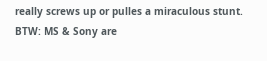really screws up or pulles a miraculous stunt.
BTW: MS & Sony are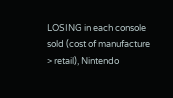LOSING in each console sold (cost of manufacture > retail), Nintendo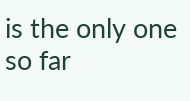is the only one so far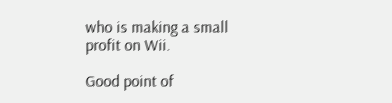who is making a small profit on Wii.

Good point of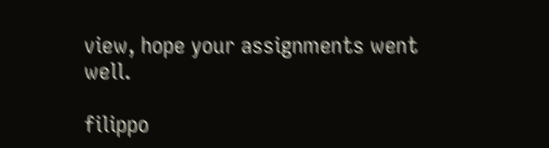view, hope your assignments went well.

filippo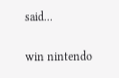said...

win nintendo